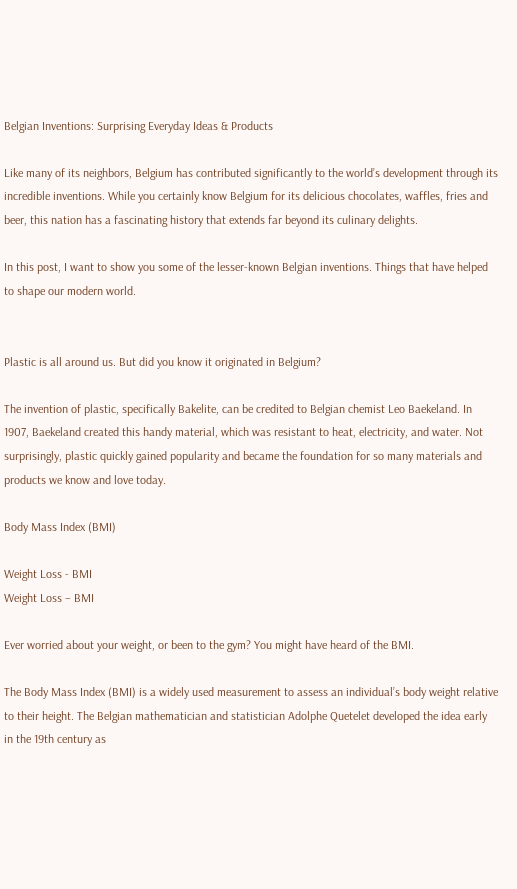Belgian Inventions: Surprising Everyday Ideas & Products

Like many of its neighbors, Belgium has contributed significantly to the world’s development through its incredible inventions. While you certainly know Belgium for its delicious chocolates, waffles, fries and beer, this nation has a fascinating history that extends far beyond its culinary delights.

In this post, I want to show you some of the lesser-known Belgian inventions. Things that have helped to shape our modern world.


Plastic is all around us. But did you know it originated in Belgium?

The invention of plastic, specifically Bakelite, can be credited to Belgian chemist Leo Baekeland. In 1907, Baekeland created this handy material, which was resistant to heat, electricity, and water. Not surprisingly, plastic quickly gained popularity and became the foundation for so many materials and products we know and love today.

Body Mass Index (BMI)

Weight Loss - BMI
Weight Loss – BMI

Ever worried about your weight, or been to the gym? You might have heard of the BMI.

The Body Mass Index (BMI) is a widely used measurement to assess an individual’s body weight relative to their height. The Belgian mathematician and statistician Adolphe Quetelet developed the idea early in the 19th century as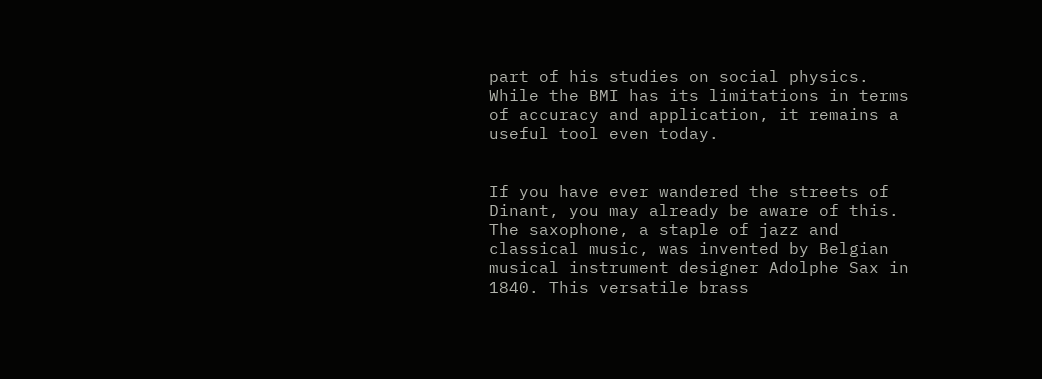part of his studies on social physics. While the BMI has its limitations in terms of accuracy and application, it remains a useful tool even today.


If you have ever wandered the streets of Dinant, you may already be aware of this. The saxophone, a staple of jazz and classical music, was invented by Belgian musical instrument designer Adolphe Sax in 1840. This versatile brass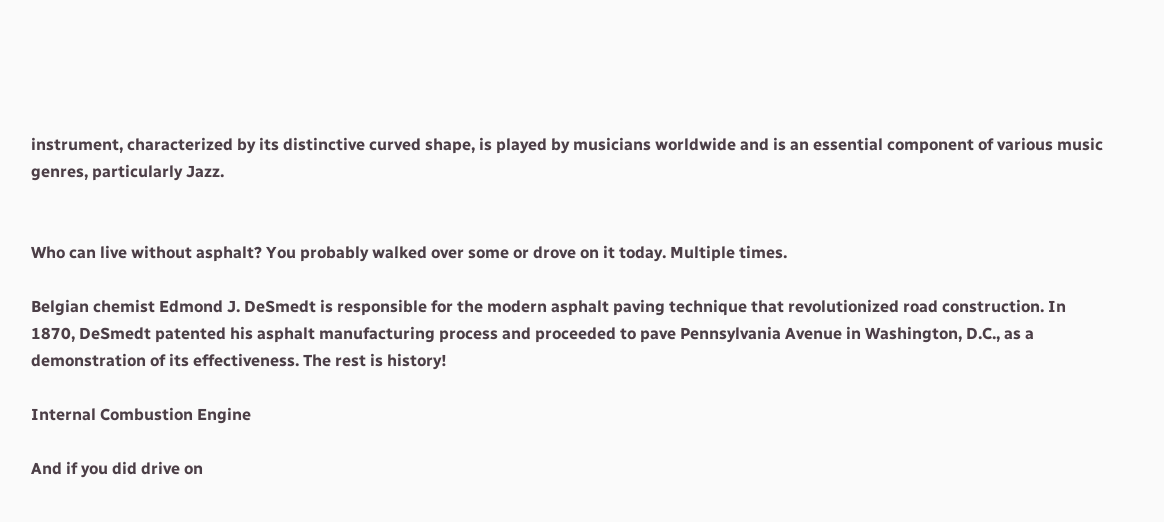instrument, characterized by its distinctive curved shape, is played by musicians worldwide and is an essential component of various music genres, particularly Jazz.


Who can live without asphalt? You probably walked over some or drove on it today. Multiple times.

Belgian chemist Edmond J. DeSmedt is responsible for the modern asphalt paving technique that revolutionized road construction. In 1870, DeSmedt patented his asphalt manufacturing process and proceeded to pave Pennsylvania Avenue in Washington, D.C., as a demonstration of its effectiveness. The rest is history!

Internal Combustion Engine

And if you did drive on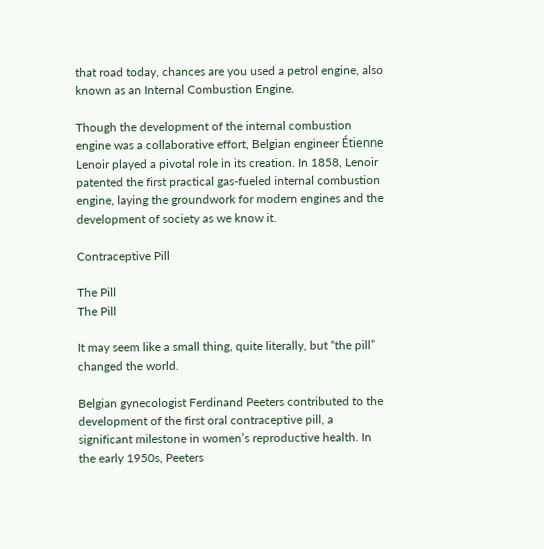that road today, chances are you used a petrol engine, also known as an Internal Combustion Engine.

Though the development of the internal combustion engine was a collaborative effort, Belgian engineer Étienne Lenoir played a pivotal role in its creation. In 1858, Lenoir patented the first practical gas-fueled internal combustion engine, laying the groundwork for modern engines and the development of society as we know it.

Contraceptive Pill

The Pill
The Pill

It may seem like a small thing, quite literally, but “the pill” changed the world.

Belgian gynecologist Ferdinand Peeters contributed to the development of the first oral contraceptive pill, a significant milestone in women’s reproductive health. In the early 1950s, Peeters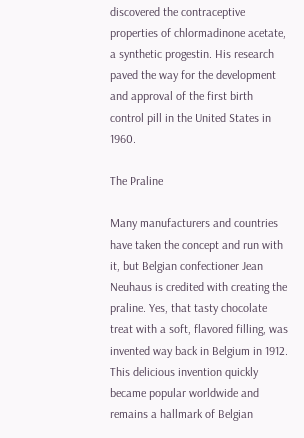discovered the contraceptive properties of chlormadinone acetate, a synthetic progestin. His research paved the way for the development and approval of the first birth control pill in the United States in 1960.

The Praline

Many manufacturers and countries have taken the concept and run with it, but Belgian confectioner Jean Neuhaus is credited with creating the praline. Yes, that tasty chocolate treat with a soft, flavored filling, was invented way back in Belgium in 1912. This delicious invention quickly became popular worldwide and remains a hallmark of Belgian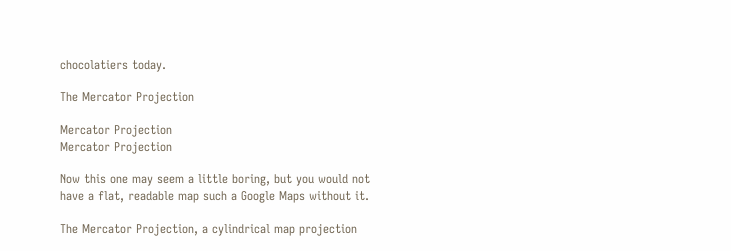chocolatiers today.

The Mercator Projection

Mercator Projection
Mercator Projection

Now this one may seem a little boring, but you would not have a flat, readable map such a Google Maps without it.

The Mercator Projection, a cylindrical map projection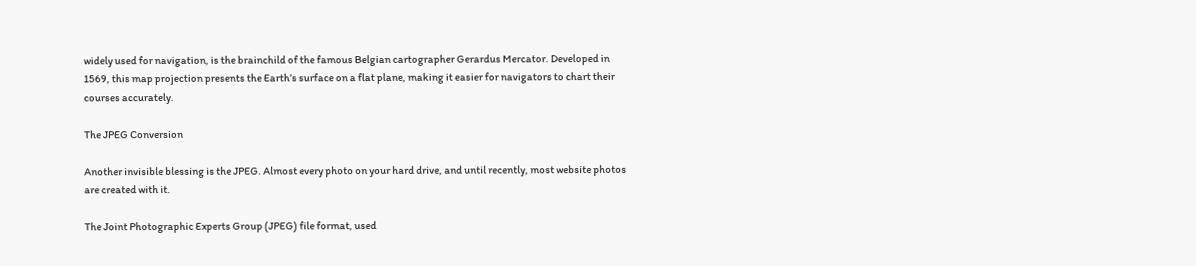widely used for navigation, is the brainchild of the famous Belgian cartographer Gerardus Mercator. Developed in 1569, this map projection presents the Earth’s surface on a flat plane, making it easier for navigators to chart their courses accurately.

The JPEG Conversion

Another invisible blessing is the JPEG. Almost every photo on your hard drive, and until recently, most website photos are created with it.

The Joint Photographic Experts Group (JPEG) file format, used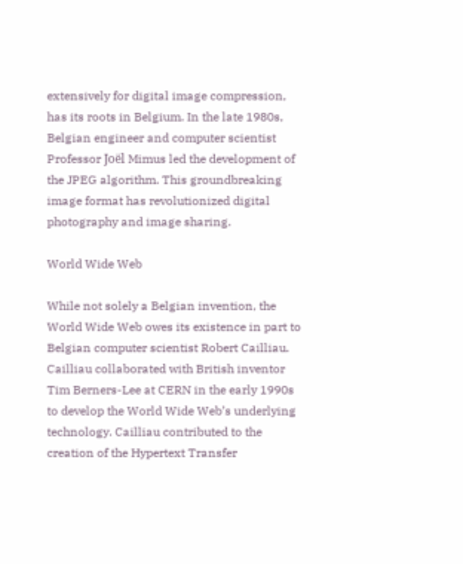extensively for digital image compression, has its roots in Belgium. In the late 1980s, Belgian engineer and computer scientist Professor Joël Mimus led the development of the JPEG algorithm. This groundbreaking image format has revolutionized digital photography and image sharing.

World Wide Web

While not solely a Belgian invention, the World Wide Web owes its existence in part to Belgian computer scientist Robert Cailliau. Cailliau collaborated with British inventor Tim Berners-Lee at CERN in the early 1990s to develop the World Wide Web’s underlying technology. Cailliau contributed to the creation of the Hypertext Transfer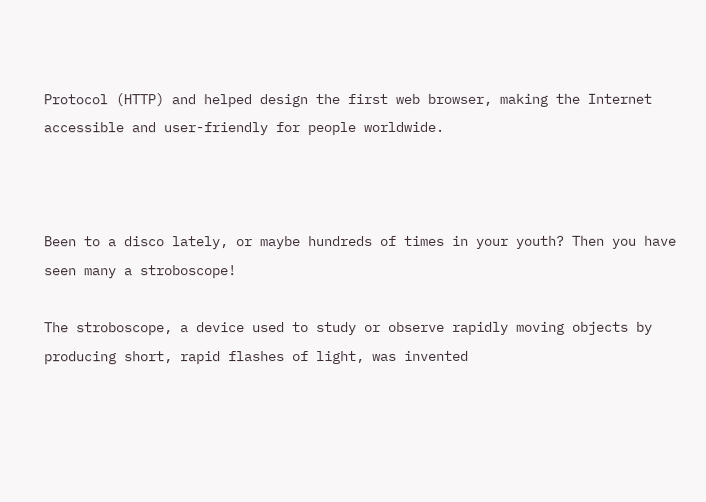Protocol (HTTP) and helped design the first web browser, making the Internet accessible and user-friendly for people worldwide.



Been to a disco lately, or maybe hundreds of times in your youth? Then you have seen many a stroboscope!

The stroboscope, a device used to study or observe rapidly moving objects by producing short, rapid flashes of light, was invented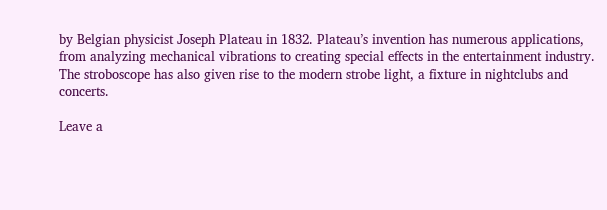by Belgian physicist Joseph Plateau in 1832. Plateau’s invention has numerous applications, from analyzing mechanical vibrations to creating special effects in the entertainment industry. The stroboscope has also given rise to the modern strobe light, a fixture in nightclubs and concerts.

Leave a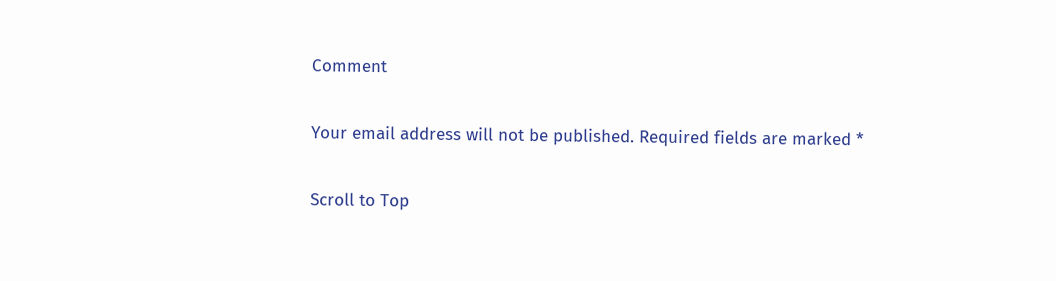Comment

Your email address will not be published. Required fields are marked *

Scroll to Top